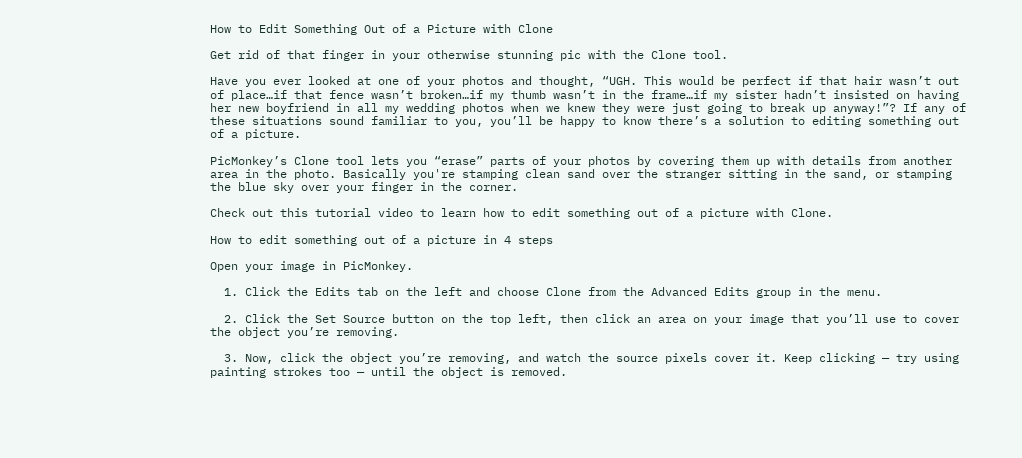How to Edit Something Out of a Picture with Clone

Get rid of that finger in your otherwise stunning pic with the Clone tool.

Have you ever looked at one of your photos and thought, “UGH. This would be perfect if that hair wasn’t out of place…if that fence wasn’t broken…if my thumb wasn’t in the frame…if my sister hadn’t insisted on having her new boyfriend in all my wedding photos when we knew they were just going to break up anyway!”? If any of these situations sound familiar to you, you’ll be happy to know there’s a solution to editing something out of a picture.

PicMonkey’s Clone tool lets you “erase” parts of your photos by covering them up with details from another area in the photo. Basically you're stamping clean sand over the stranger sitting in the sand, or stamping the blue sky over your finger in the corner.

Check out this tutorial video to learn how to edit something out of a picture with Clone.

How to edit something out of a picture in 4 steps

Open your image in PicMonkey.

  1. Click the Edits tab on the left and choose Clone from the Advanced Edits group in the menu.

  2. Click the Set Source button on the top left, then click an area on your image that you’ll use to cover the object you’re removing.

  3. Now, click the object you’re removing, and watch the source pixels cover it. Keep clicking — try using painting strokes too — until the object is removed.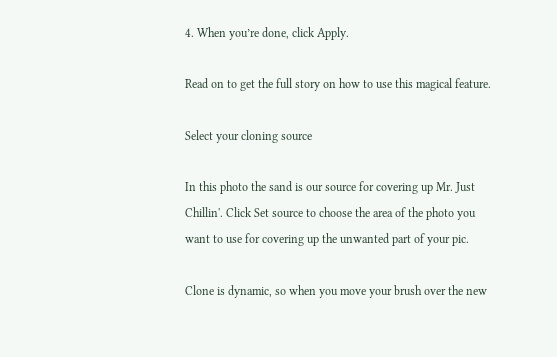4. When you’re done, click Apply.

Read on to get the full story on how to use this magical feature.

Select your cloning source

In this photo the sand is our source for covering up Mr. Just Chillin'. Click Set source to choose the area of the photo you want to use for covering up the unwanted part of your pic.

Clone is dynamic, so when you move your brush over the new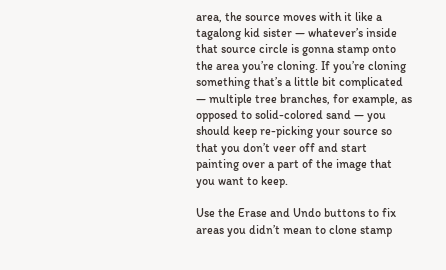area, the source moves with it like a tagalong kid sister — whatever’s inside that source circle is gonna stamp onto the area you’re cloning. If you’re cloning something that’s a little bit complicated — multiple tree branches, for example, as opposed to solid-colored sand — you should keep re-picking your source so that you don’t veer off and start painting over a part of the image that you want to keep.

Use the Erase and Undo buttons to fix areas you didn’t mean to clone stamp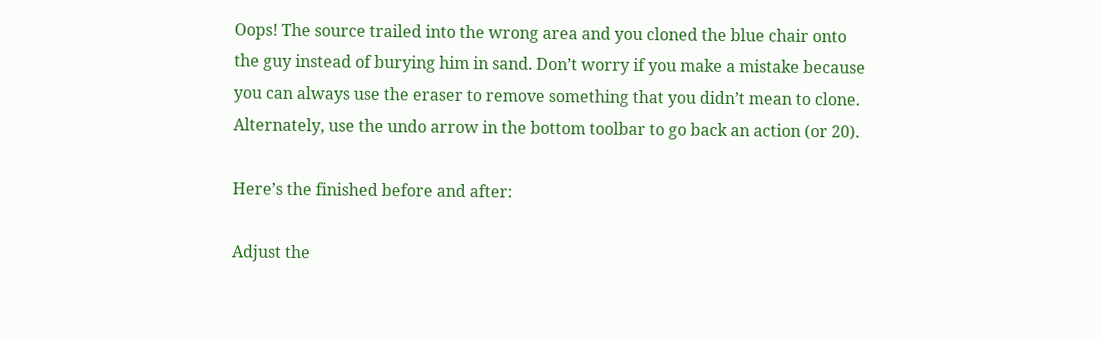Oops! The source trailed into the wrong area and you cloned the blue chair onto the guy instead of burying him in sand. Don’t worry if you make a mistake because you can always use the eraser to remove something that you didn’t mean to clone. Alternately, use the undo arrow in the bottom toolbar to go back an action (or 20).

Here’s the finished before and after:

Adjust the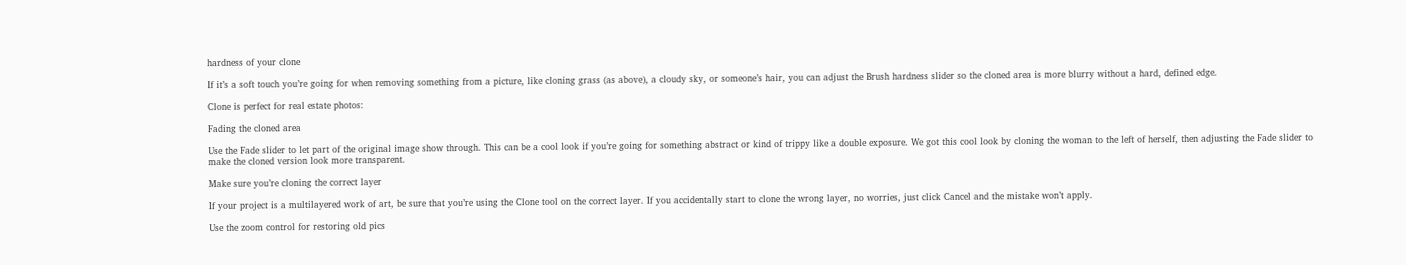hardness of your clone

If it’s a soft touch you’re going for when removing something from a picture, like cloning grass (as above), a cloudy sky, or someone’s hair, you can adjust the Brush hardness slider so the cloned area is more blurry without a hard, defined edge.

Clone is perfect for real estate photos:

Fading the cloned area

Use the Fade slider to let part of the original image show through. This can be a cool look if you’re going for something abstract or kind of trippy like a double exposure. We got this cool look by cloning the woman to the left of herself, then adjusting the Fade slider to make the cloned version look more transparent.

Make sure you’re cloning the correct layer

If your project is a multilayered work of art, be sure that you’re using the Clone tool on the correct layer. If you accidentally start to clone the wrong layer, no worries, just click Cancel and the mistake won’t apply.

Use the zoom control for restoring old pics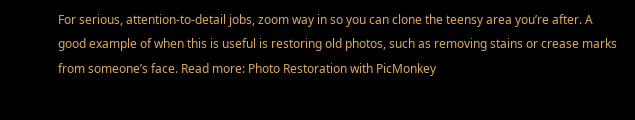For serious, attention-to-detail jobs, zoom way in so you can clone the teensy area you’re after. A good example of when this is useful is restoring old photos, such as removing stains or crease marks from someone’s face. Read more: Photo Restoration with PicMonkey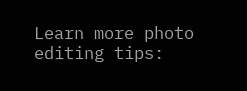Learn more photo editing tips: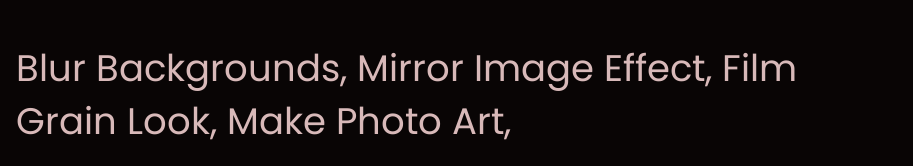Blur Backgrounds, Mirror Image Effect, Film Grain Look, Make Photo Art,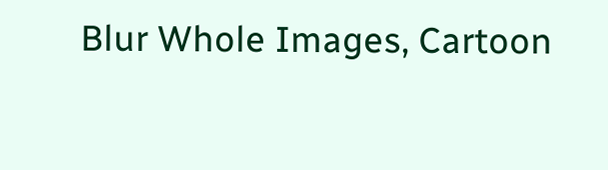Blur Whole Images, Cartoon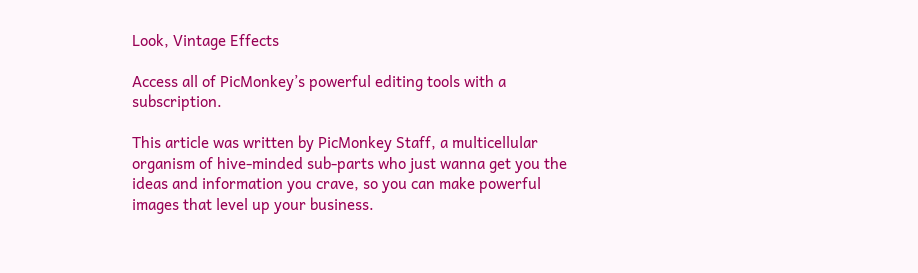Look, Vintage Effects

Access all of PicMonkey’s powerful editing tools with a subscription.

This article was written by PicMonkey Staff, a multicellular organism of hive-minded sub-parts who just wanna get you the ideas and information you crave, so you can make powerful images that level up your business.